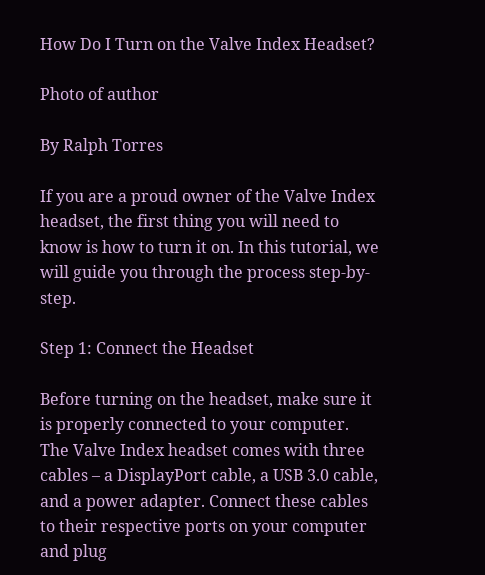How Do I Turn on the Valve Index Headset?

Photo of author

By Ralph Torres

If you are a proud owner of the Valve Index headset, the first thing you will need to know is how to turn it on. In this tutorial, we will guide you through the process step-by-step.

Step 1: Connect the Headset

Before turning on the headset, make sure it is properly connected to your computer. The Valve Index headset comes with three cables – a DisplayPort cable, a USB 3.0 cable, and a power adapter. Connect these cables to their respective ports on your computer and plug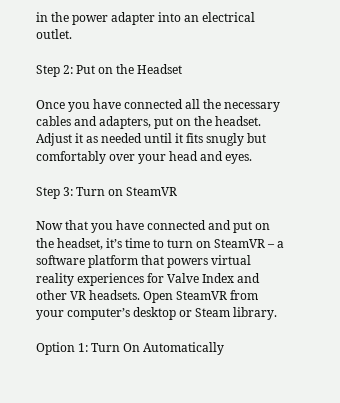in the power adapter into an electrical outlet.

Step 2: Put on the Headset

Once you have connected all the necessary cables and adapters, put on the headset. Adjust it as needed until it fits snugly but comfortably over your head and eyes.

Step 3: Turn on SteamVR

Now that you have connected and put on the headset, it’s time to turn on SteamVR – a software platform that powers virtual reality experiences for Valve Index and other VR headsets. Open SteamVR from your computer’s desktop or Steam library.

Option 1: Turn On Automatically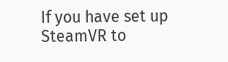If you have set up SteamVR to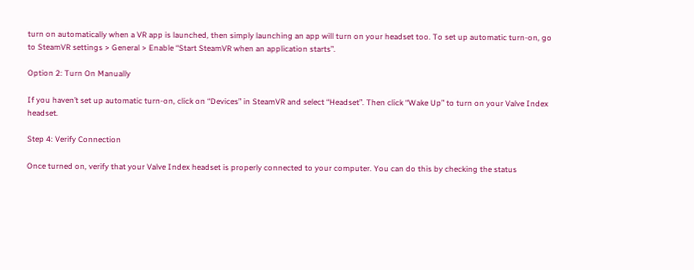turn on automatically when a VR app is launched, then simply launching an app will turn on your headset too. To set up automatic turn-on, go to SteamVR settings > General > Enable “Start SteamVR when an application starts”.

Option 2: Turn On Manually

If you haven’t set up automatic turn-on, click on “Devices” in SteamVR and select “Headset”. Then click “Wake Up” to turn on your Valve Index headset.

Step 4: Verify Connection

Once turned on, verify that your Valve Index headset is properly connected to your computer. You can do this by checking the status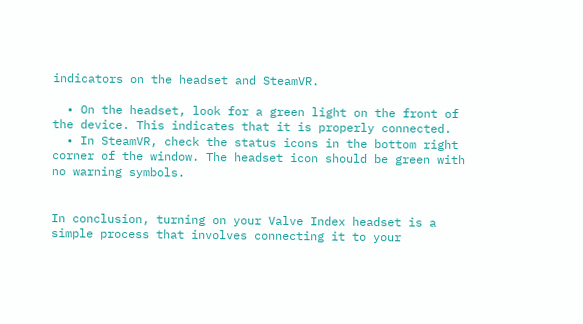indicators on the headset and SteamVR.

  • On the headset, look for a green light on the front of the device. This indicates that it is properly connected.
  • In SteamVR, check the status icons in the bottom right corner of the window. The headset icon should be green with no warning symbols.


In conclusion, turning on your Valve Index headset is a simple process that involves connecting it to your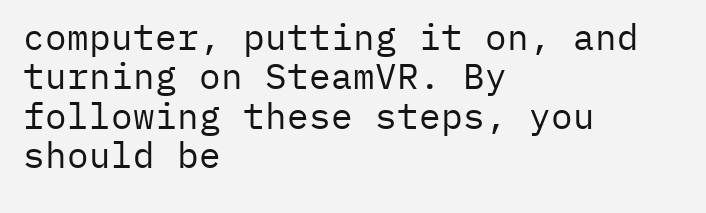computer, putting it on, and turning on SteamVR. By following these steps, you should be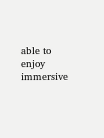able to enjoy immersive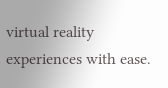virtual reality experiences with ease.